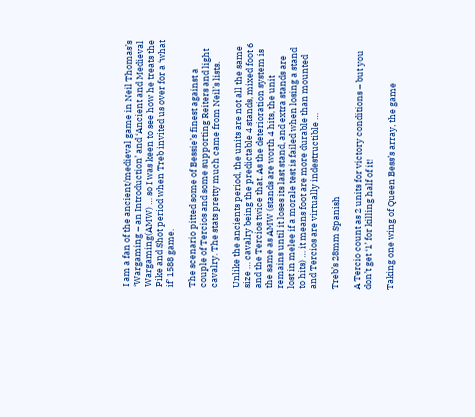I am a fan of the ancient/medieval game in Neil Thomas’s ‘Wargaming – an Introduction’ and ‘Ancient and Medieval Wargaming(AMW) … so I was keen to see how he treats the Pike and Shot period when Treb invited us over for a ‘what if’ 1588 game.

The scenario pitted some of Bessie’s finest against a couple of Tercios and some supporting Reiters and light cavalry. The stats pretty much came from Neil’s lists.

Unlike the ancients period, the units are not all the same size … cavalry being the predictable 4 stands, mixed foot 6 and the Tercios twice that. As the deterioration system is the same as AMW (stands are worth 4 hits, the unit remains until it loses its last stand, and extra stands are lost in melee if a morale test is failed when losing a stand to hits) … it means foot are more durable than mounted and Tercios are virtually indestructible …

Treb’s 28mm Spanish

A Tercio count as 2 units for victory conditions – but you don’t get ‘1’ for killing half of it!

Taking one wing of Queen Bess’s array, the game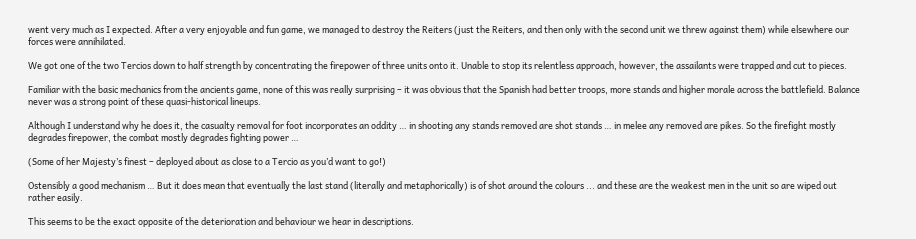went very much as I expected. After a very enjoyable and fun game, we managed to destroy the Reiters (just the Reiters, and then only with the second unit we threw against them) while elsewhere our forces were annihilated.

We got one of the two Tercios down to half strength by concentrating the firepower of three units onto it. Unable to stop its relentless approach, however, the assailants were trapped and cut to pieces.

Familiar with the basic mechanics from the ancients game, none of this was really surprising – it was obvious that the Spanish had better troops, more stands and higher morale across the battlefield. Balance never was a strong point of these quasi-historical lineups.

Although I understand why he does it, the casualty removal for foot incorporates an oddity … in shooting any stands removed are shot stands … in melee any removed are pikes. So the firefight mostly degrades firepower, the combat mostly degrades fighting power …

(Some of her Majesty’s finest – deployed about as close to a Tercio as you’d want to go!)

Ostensibly a good mechanism … But it does mean that eventually the last stand (literally and metaphorically) is of shot around the colours ... and these are the weakest men in the unit so are wiped out rather easily.

This seems to be the exact opposite of the deterioration and behaviour we hear in descriptions.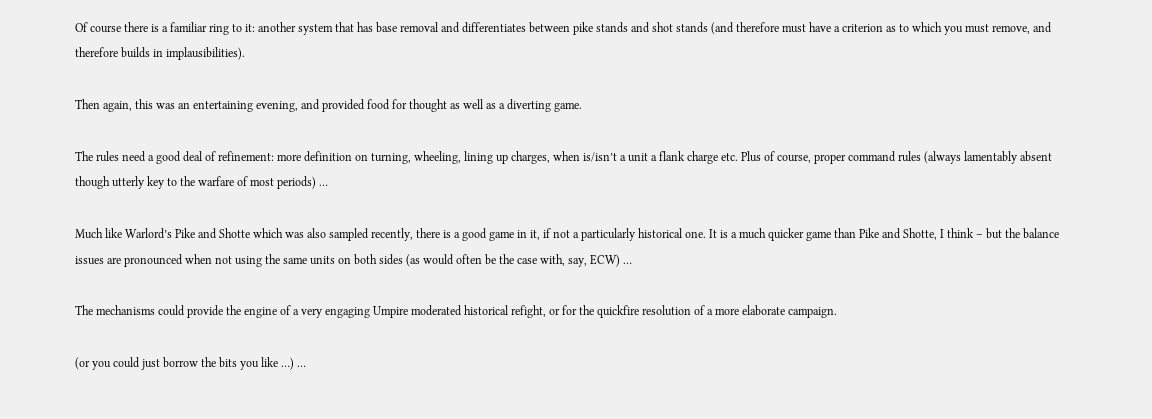Of course there is a familiar ring to it: another system that has base removal and differentiates between pike stands and shot stands (and therefore must have a criterion as to which you must remove, and therefore builds in implausibilities).

Then again, this was an entertaining evening, and provided food for thought as well as a diverting game.

The rules need a good deal of refinement: more definition on turning, wheeling, lining up charges, when is/isn’t a unit a flank charge etc. Plus of course, proper command rules (always lamentably absent though utterly key to the warfare of most periods) …

Much like Warlord’s Pike and Shotte which was also sampled recently, there is a good game in it, if not a particularly historical one. It is a much quicker game than Pike and Shotte, I think – but the balance issues are pronounced when not using the same units on both sides (as would often be the case with, say, ECW) …

The mechanisms could provide the engine of a very engaging Umpire moderated historical refight, or for the quickfire resolution of a more elaborate campaign.

(or you could just borrow the bits you like …) …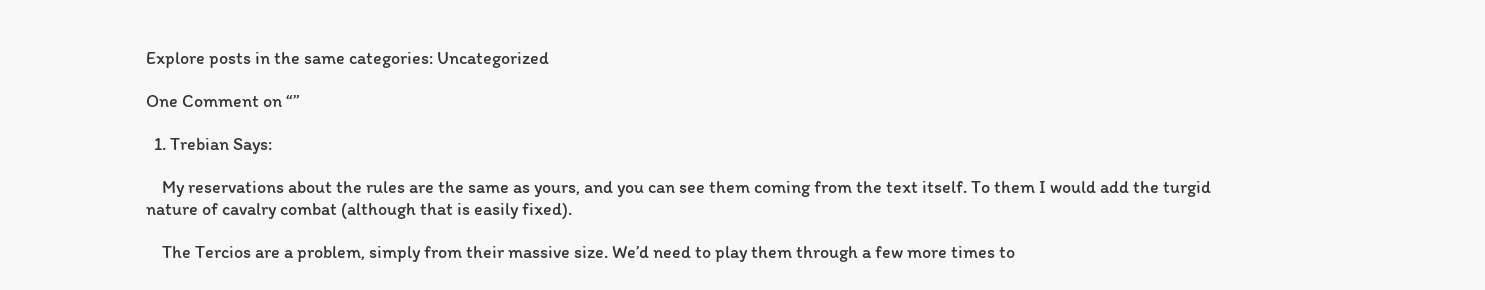Explore posts in the same categories: Uncategorized

One Comment on “”

  1. Trebian Says:

    My reservations about the rules are the same as yours, and you can see them coming from the text itself. To them I would add the turgid nature of cavalry combat (although that is easily fixed).

    The Tercios are a problem, simply from their massive size. We’d need to play them through a few more times to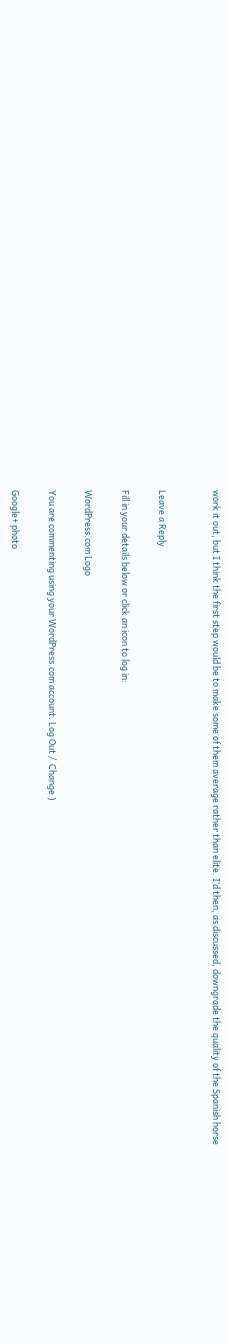work it out, but I think the first step would be to make some of them average rather than elite. I’d then, as discussed, downgrade the quality of the Spanish horse


Leave a Reply

Fill in your details below or click an icon to log in:

WordPress.com Logo

You are commenting using your WordPress.com account. Log Out /  Change )

Google+ photo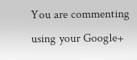You are commenting using your Google+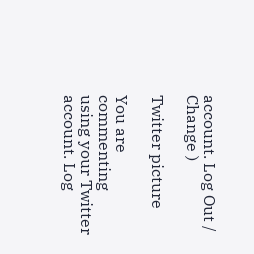account. Log Out /  Change )

Twitter picture

You are commenting using your Twitter account. Log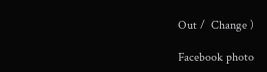Out /  Change )

Facebook photo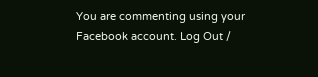You are commenting using your Facebook account. Log Out /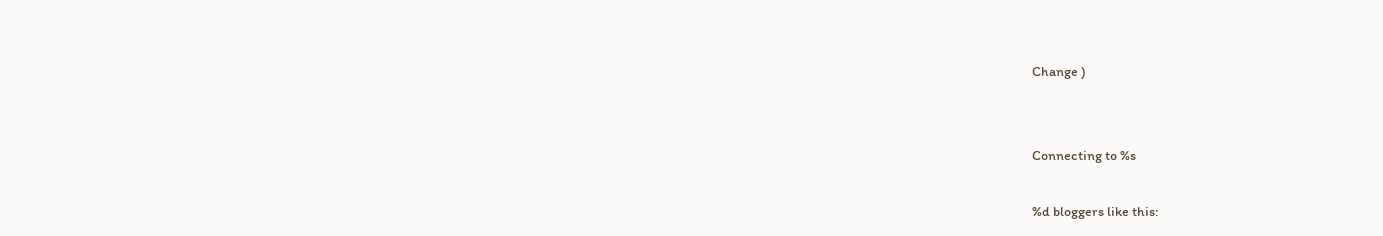Change )


Connecting to %s

%d bloggers like this: